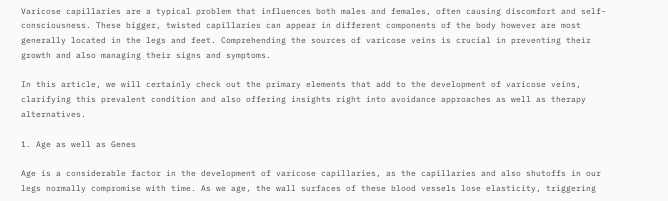Varicose capillaries are a typical problem that influences both males and females, often causing discomfort and self-consciousness. These bigger, twisted capillaries can appear in different components of the body however are most generally located in the legs and feet. Comprehending the sources of varicose veins is crucial in preventing their growth and also managing their signs and symptoms.

In this article, we will certainly check out the primary elements that add to the development of varicose veins, clarifying this prevalent condition and also offering insights right into avoidance approaches as well as therapy alternatives.

1. Age as well as Genes

Age is a considerable factor in the development of varicose capillaries, as the capillaries and also shutoffs in our legs normally compromise with time. As we age, the wall surfaces of these blood vessels lose elasticity, triggering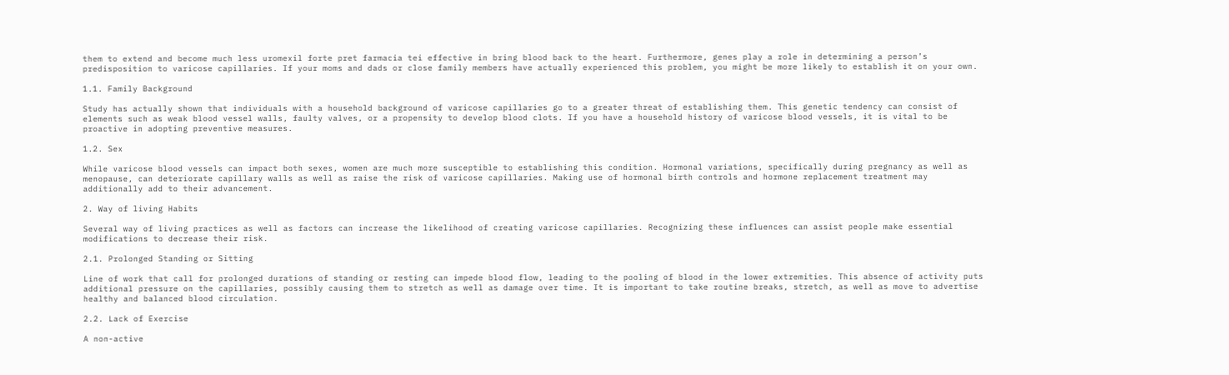them to extend and become much less uromexil forte pret farmacia tei effective in bring blood back to the heart. Furthermore, genes play a role in determining a person’s predisposition to varicose capillaries. If your moms and dads or close family members have actually experienced this problem, you might be more likely to establish it on your own.

1.1. Family Background

Study has actually shown that individuals with a household background of varicose capillaries go to a greater threat of establishing them. This genetic tendency can consist of elements such as weak blood vessel walls, faulty valves, or a propensity to develop blood clots. If you have a household history of varicose blood vessels, it is vital to be proactive in adopting preventive measures.

1.2. Sex

While varicose blood vessels can impact both sexes, women are much more susceptible to establishing this condition. Hormonal variations, specifically during pregnancy as well as menopause, can deteriorate capillary walls as well as raise the risk of varicose capillaries. Making use of hormonal birth controls and hormone replacement treatment may additionally add to their advancement.

2. Way of living Habits

Several way of living practices as well as factors can increase the likelihood of creating varicose capillaries. Recognizing these influences can assist people make essential modifications to decrease their risk.

2.1. Prolonged Standing or Sitting

Line of work that call for prolonged durations of standing or resting can impede blood flow, leading to the pooling of blood in the lower extremities. This absence of activity puts additional pressure on the capillaries, possibly causing them to stretch as well as damage over time. It is important to take routine breaks, stretch, as well as move to advertise healthy and balanced blood circulation.

2.2. Lack of Exercise

A non-active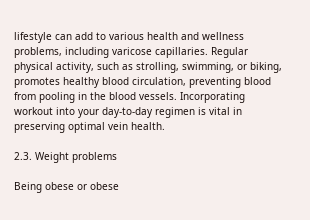lifestyle can add to various health and wellness problems, including varicose capillaries. Regular physical activity, such as strolling, swimming, or biking, promotes healthy blood circulation, preventing blood from pooling in the blood vessels. Incorporating workout into your day-to-day regimen is vital in preserving optimal vein health.

2.3. Weight problems

Being obese or obese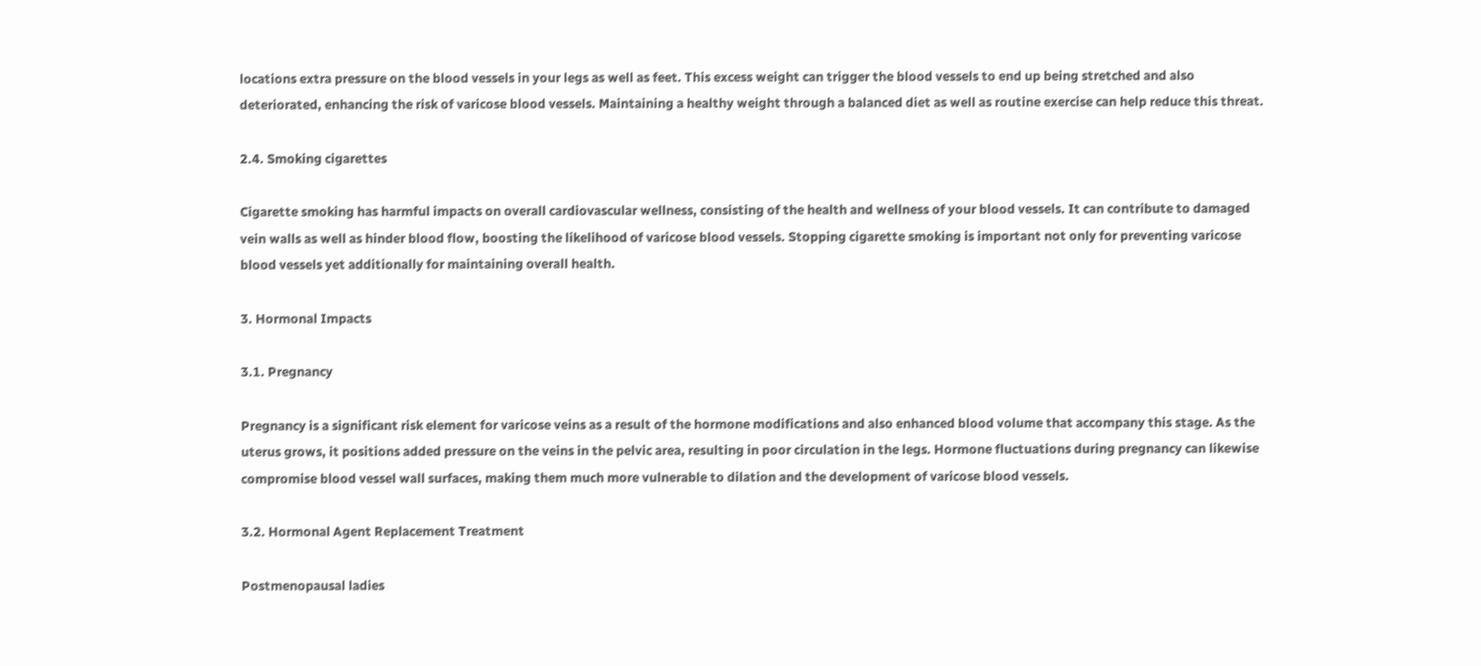locations extra pressure on the blood vessels in your legs as well as feet. This excess weight can trigger the blood vessels to end up being stretched and also deteriorated, enhancing the risk of varicose blood vessels. Maintaining a healthy weight through a balanced diet as well as routine exercise can help reduce this threat.

2.4. Smoking cigarettes

Cigarette smoking has harmful impacts on overall cardiovascular wellness, consisting of the health and wellness of your blood vessels. It can contribute to damaged vein walls as well as hinder blood flow, boosting the likelihood of varicose blood vessels. Stopping cigarette smoking is important not only for preventing varicose blood vessels yet additionally for maintaining overall health.

3. Hormonal Impacts

3.1. Pregnancy

Pregnancy is a significant risk element for varicose veins as a result of the hormone modifications and also enhanced blood volume that accompany this stage. As the uterus grows, it positions added pressure on the veins in the pelvic area, resulting in poor circulation in the legs. Hormone fluctuations during pregnancy can likewise compromise blood vessel wall surfaces, making them much more vulnerable to dilation and the development of varicose blood vessels.

3.2. Hormonal Agent Replacement Treatment

Postmenopausal ladies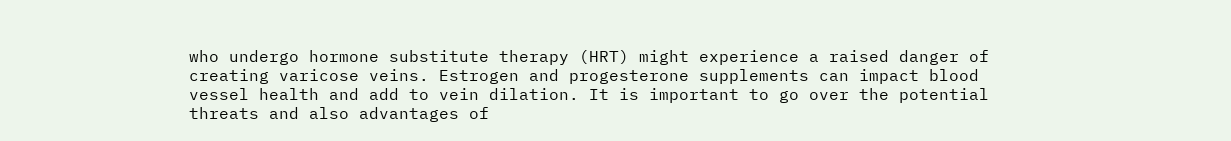who undergo hormone substitute therapy (HRT) might experience a raised danger of creating varicose veins. Estrogen and progesterone supplements can impact blood vessel health and add to vein dilation. It is important to go over the potential threats and also advantages of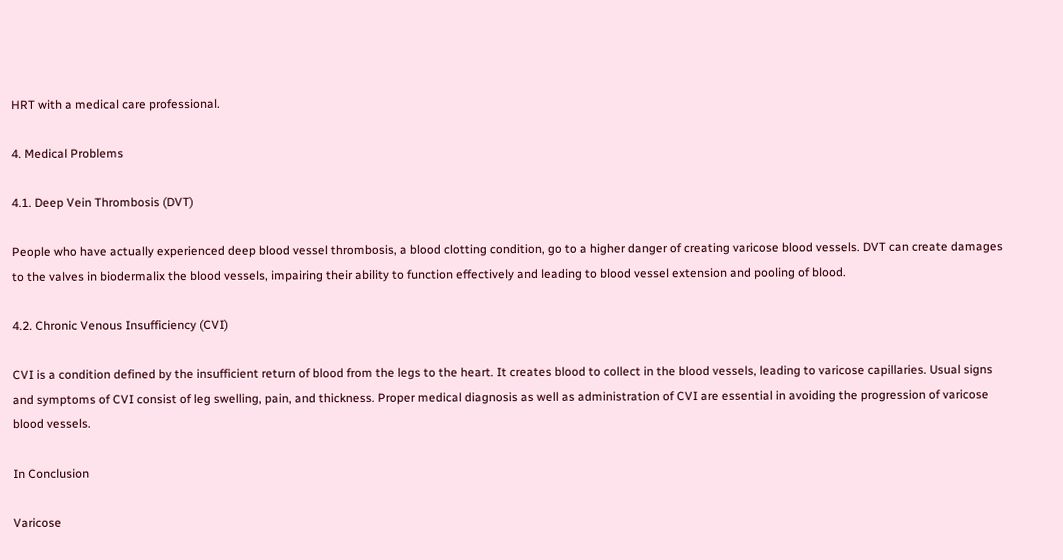HRT with a medical care professional.

4. Medical Problems

4.1. Deep Vein Thrombosis (DVT)

People who have actually experienced deep blood vessel thrombosis, a blood clotting condition, go to a higher danger of creating varicose blood vessels. DVT can create damages to the valves in biodermalix the blood vessels, impairing their ability to function effectively and leading to blood vessel extension and pooling of blood.

4.2. Chronic Venous Insufficiency (CVI)

CVI is a condition defined by the insufficient return of blood from the legs to the heart. It creates blood to collect in the blood vessels, leading to varicose capillaries. Usual signs and symptoms of CVI consist of leg swelling, pain, and thickness. Proper medical diagnosis as well as administration of CVI are essential in avoiding the progression of varicose blood vessels.

In Conclusion

Varicose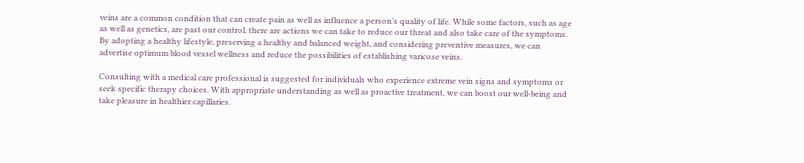veins are a common condition that can create pain as well as influence a person’s quality of life. While some factors, such as age as well as genetics, are past our control, there are actions we can take to reduce our threat and also take care of the symptoms. By adopting a healthy lifestyle, preserving a healthy and balanced weight, and considering preventive measures, we can advertise optimum blood vessel wellness and reduce the possibilities of establishing varicose veins.

Consulting with a medical care professional is suggested for individuals who experience extreme vein signs and symptoms or seek specific therapy choices. With appropriate understanding as well as proactive treatment, we can boost our well-being and take pleasure in healthier capillaries.